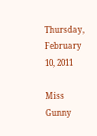Thursday, February 10, 2011

Miss Gunny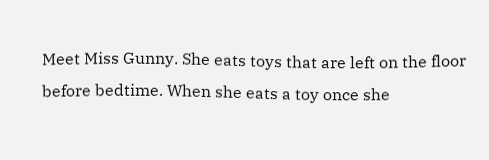Meet Miss Gunny. She eats toys that are left on the floor before bedtime. When she eats a toy once she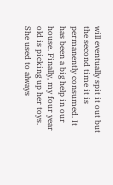will eventually spit it out but the second time it is permanently consumed. It has been a big help in our house. Finally, my four year old is picking up her toys. She used to always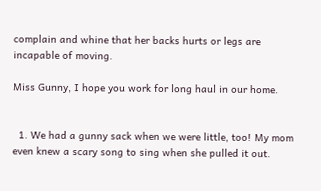complain and whine that her backs hurts or legs are incapable of moving.

Miss Gunny, I hope you work for long haul in our home.


  1. We had a gunny sack when we were little, too! My mom even knew a scary song to sing when she pulled it out.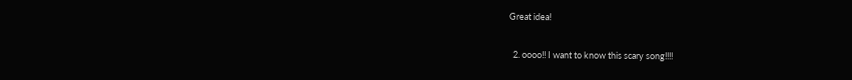Great idea!

  2. oooo!! I want to know this scary song!!!!